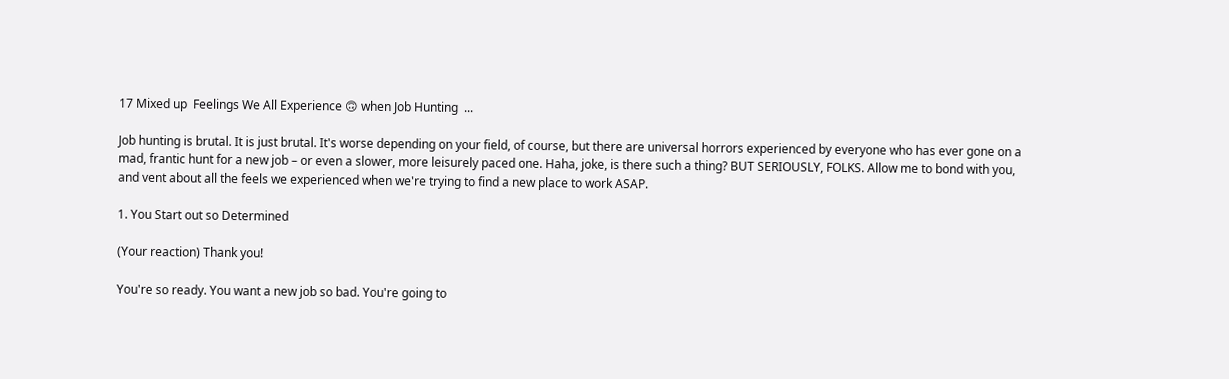17 Mixed up  Feelings We All Experience 🙃 when Job Hunting  ...

Job hunting is brutal. It is just brutal. It's worse depending on your field, of course, but there are universal horrors experienced by everyone who has ever gone on a mad, frantic hunt for a new job – or even a slower, more leisurely paced one. Haha, joke, is there such a thing? BUT SERIOUSLY, FOLKS. Allow me to bond with you, and vent about all the feels we experienced when we're trying to find a new place to work ASAP.

1. You Start out so Determined

(Your reaction) Thank you!

You're so ready. You want a new job so bad. You're going to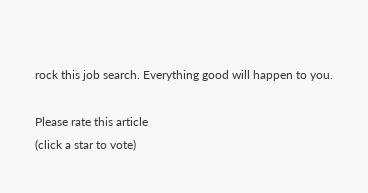rock this job search. Everything good will happen to you.

Please rate this article
(click a star to vote)